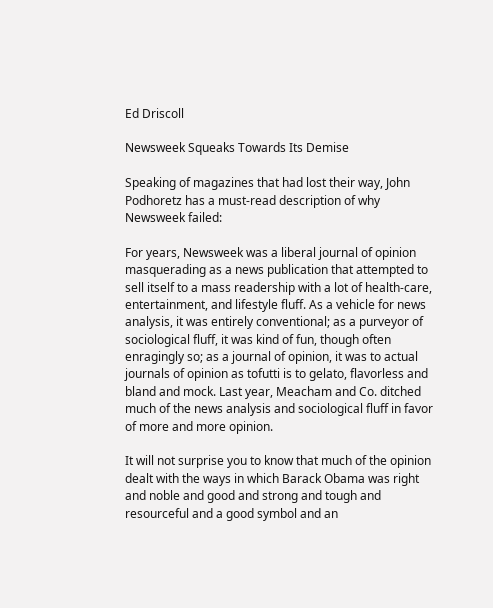Ed Driscoll

Newsweek Squeaks Towards Its Demise

Speaking of magazines that had lost their way, John Podhoretz has a must-read description of why Newsweek failed:

For years, Newsweek was a liberal journal of opinion masquerading as a news publication that attempted to sell itself to a mass readership with a lot of health-care, entertainment, and lifestyle fluff. As a vehicle for news analysis, it was entirely conventional; as a purveyor of sociological fluff, it was kind of fun, though often enragingly so; as a journal of opinion, it was to actual journals of opinion as tofutti is to gelato, flavorless and bland and mock. Last year, Meacham and Co. ditched much of the news analysis and sociological fluff in favor of more and more opinion.

It will not surprise you to know that much of the opinion dealt with the ways in which Barack Obama was right and noble and good and strong and tough and resourceful and a good symbol and an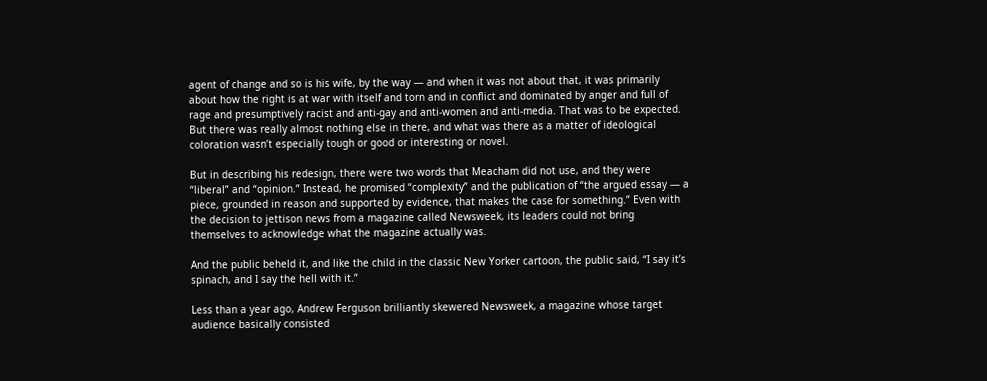agent of change and so is his wife, by the way — and when it was not about that, it was primarily about how the right is at war with itself and torn and in conflict and dominated by anger and full of rage and presumptively racist and anti-gay and anti-women and anti-media. That was to be expected. But there was really almost nothing else in there, and what was there as a matter of ideological coloration wasn’t especially tough or good or interesting or novel.

But in describing his redesign, there were two words that Meacham did not use, and they were “liberal” and “opinion.” Instead, he promised “complexity” and the publication of “the argued essay — a piece, grounded in reason and supported by evidence, that makes the case for something.” Even with the decision to jettison news from a magazine called Newsweek, its leaders could not bring themselves to acknowledge what the magazine actually was.

And the public beheld it, and like the child in the classic New Yorker cartoon, the public said, “I say it’s spinach, and I say the hell with it.”

Less than a year ago, Andrew Ferguson brilliantly skewered Newsweek, a magazine whose target audience basically consisted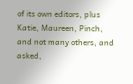of its own editors, plus Katie, Maureen, Pinch, and not many others, and asked,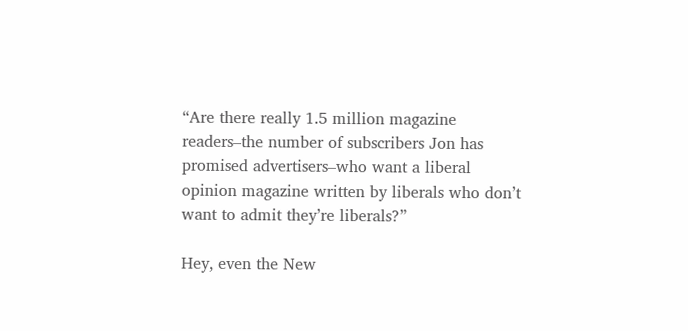“Are there really 1.5 million magazine readers–the number of subscribers Jon has promised advertisers–who want a liberal opinion magazine written by liberals who don’t want to admit they’re liberals?”

Hey, even the New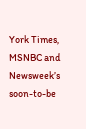York Times, MSNBC and Newsweek’s soon-to-be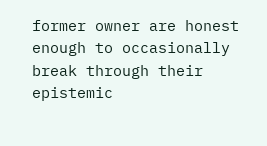former owner are honest enough to occasionally break through their epistemic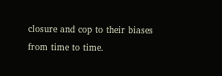closure and cop to their biases from time to time.